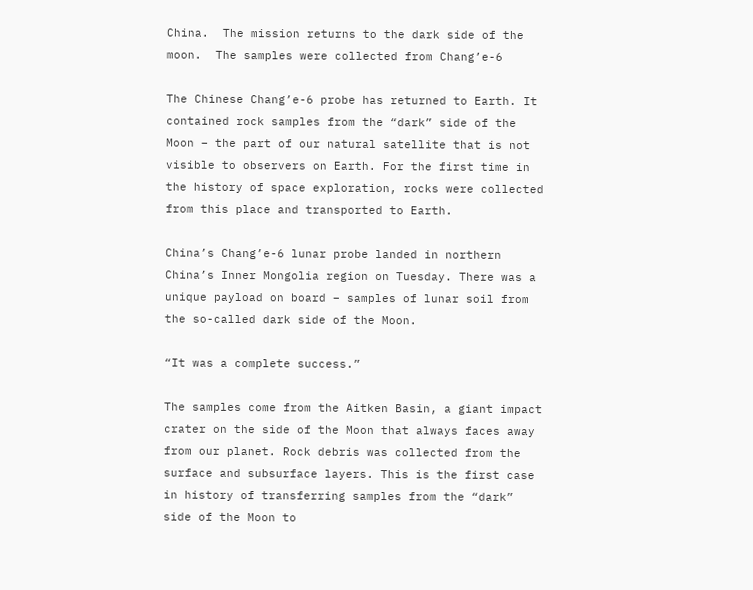China.  The mission returns to the dark side of the moon.  The samples were collected from Chang’e-6

The Chinese Chang’e-6 probe has returned to Earth. It contained rock samples from the “dark” side of the Moon – the part of our natural satellite that is not visible to observers on Earth. For the first time in the history of space exploration, rocks were collected from this place and transported to Earth.

China’s Chang’e-6 lunar probe landed in northern China’s Inner Mongolia region on Tuesday. There was a unique payload on board – samples of lunar soil from the so-called dark side of the Moon.

“It was a complete success.”

The samples come from the Aitken Basin, a giant impact crater on the side of the Moon that always faces away from our planet. Rock debris was collected from the surface and subsurface layers. This is the first case in history of transferring samples from the “dark” side of the Moon to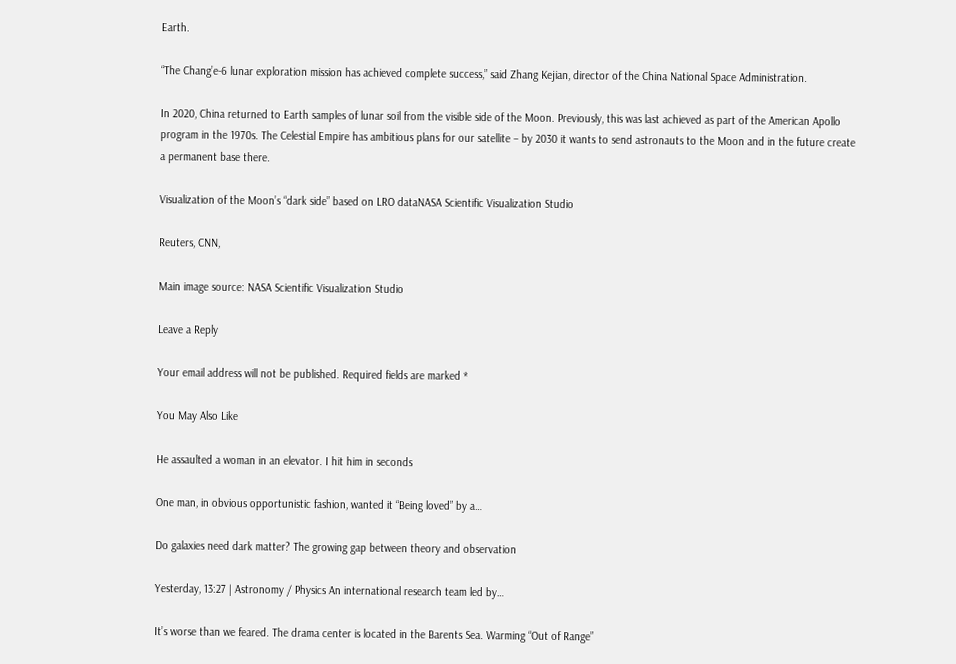Earth.

“The Chang’e-6 lunar exploration mission has achieved complete success,” said Zhang Kejian, director of the China National Space Administration.

In 2020, China returned to Earth samples of lunar soil from the visible side of the Moon. Previously, this was last achieved as part of the American Apollo program in the 1970s. The Celestial Empire has ambitious plans for our satellite – by 2030 it wants to send astronauts to the Moon and in the future create a permanent base there.

Visualization of the Moon’s “dark side” based on LRO dataNASA Scientific Visualization Studio

Reuters, CNN,

Main image source: NASA Scientific Visualization Studio

Leave a Reply

Your email address will not be published. Required fields are marked *

You May Also Like

He assaulted a woman in an elevator. I hit him in seconds

One man, in obvious opportunistic fashion, wanted it “Being loved” by a…

Do galaxies need dark matter? The growing gap between theory and observation

Yesterday, 13:27 | Astronomy / Physics An international research team led by…

It’s worse than we feared. The drama center is located in the Barents Sea. Warming “Out of Range”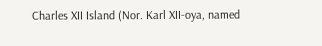Charles XII Island (Nor. Karl XII-oya, named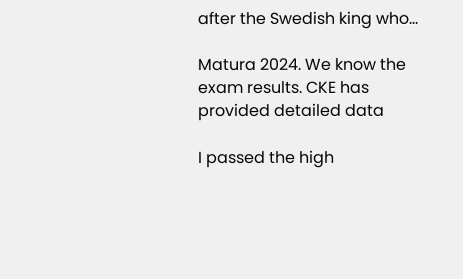after the Swedish king who…

Matura 2024. We know the exam results. CKE has provided detailed data

I passed the high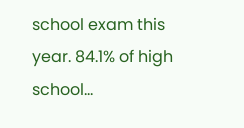school exam this year. 84.1% of high school…